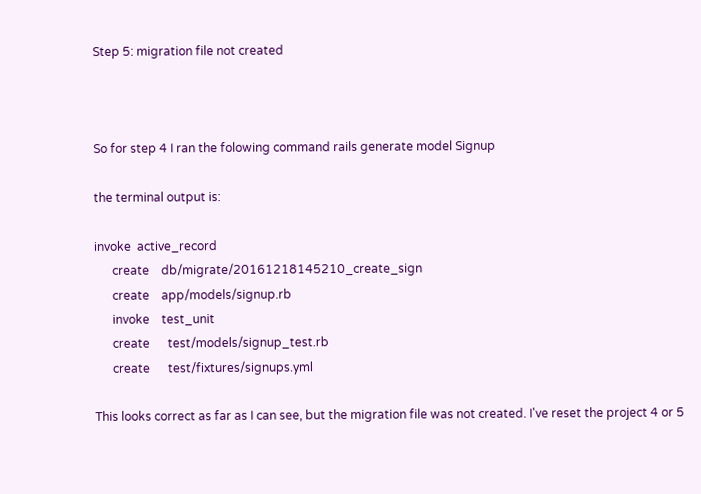Step 5: migration file not created



So for step 4 I ran the folowing command rails generate model Signup

the terminal output is:

invoke  active_record
      create    db/migrate/20161218145210_create_sign
      create    app/models/signup.rb
      invoke    test_unit
      create      test/models/signup_test.rb
      create      test/fixtures/signups.yml

This looks correct as far as I can see, but the migration file was not created. I've reset the project 4 or 5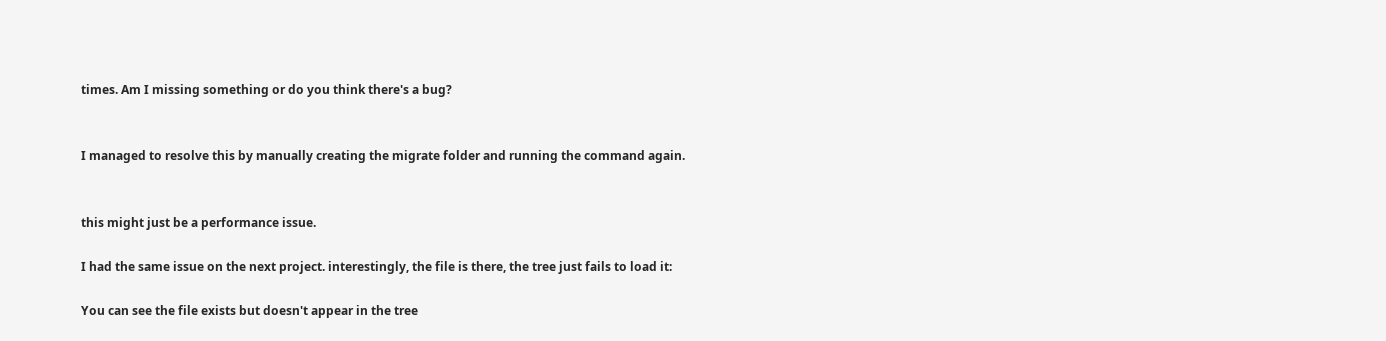times. Am I missing something or do you think there's a bug?


I managed to resolve this by manually creating the migrate folder and running the command again.


this might just be a performance issue.

I had the same issue on the next project. interestingly, the file is there, the tree just fails to load it:

You can see the file exists but doesn't appear in the tree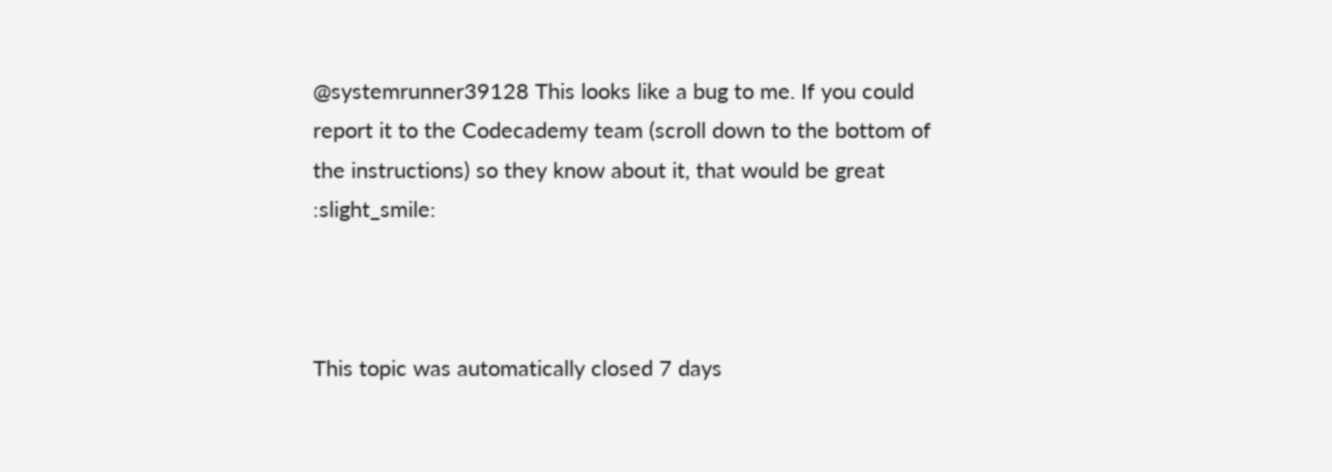@systemrunner39128 This looks like a bug to me. If you could report it to the Codecademy team (scroll down to the bottom of the instructions) so they know about it, that would be great :slight_smile:



This topic was automatically closed 7 days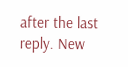after the last reply. New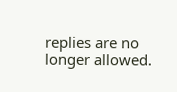replies are no longer allowed.